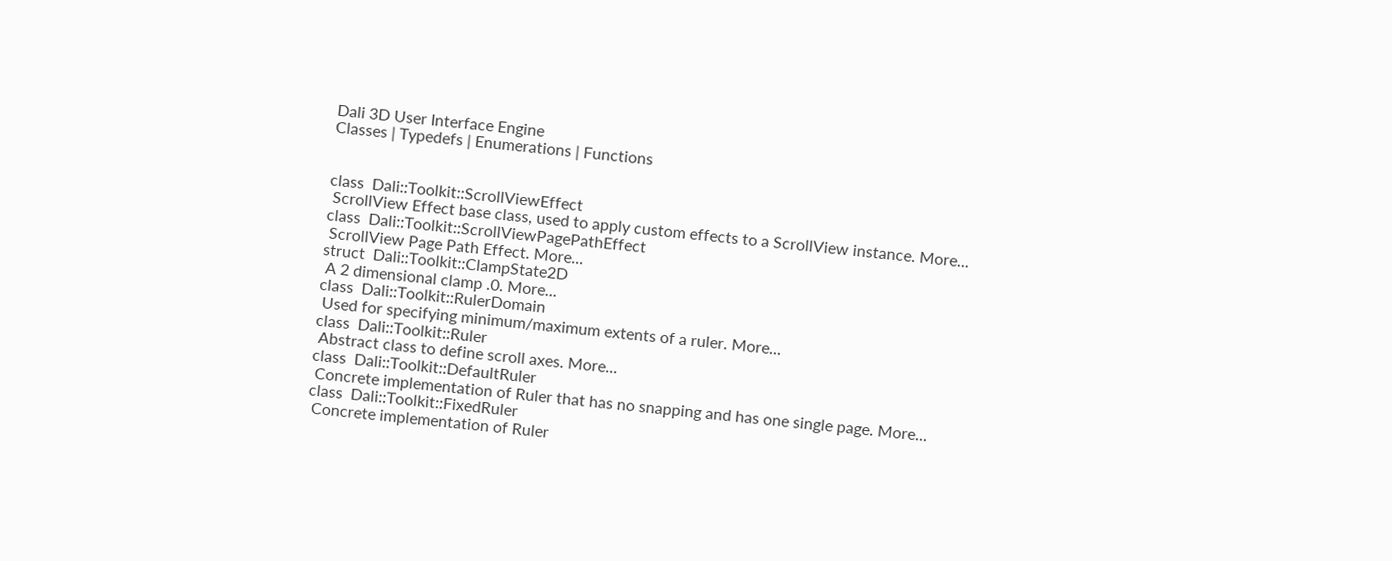Dali 3D User Interface Engine
Classes | Typedefs | Enumerations | Functions


class  Dali::Toolkit::ScrollViewEffect
 ScrollView Effect base class, used to apply custom effects to a ScrollView instance. More...
class  Dali::Toolkit::ScrollViewPagePathEffect
 ScrollView Page Path Effect. More...
struct  Dali::Toolkit::ClampState2D
 A 2 dimensional clamp .0. More...
class  Dali::Toolkit::RulerDomain
 Used for specifying minimum/maximum extents of a ruler. More...
class  Dali::Toolkit::Ruler
 Abstract class to define scroll axes. More...
class  Dali::Toolkit::DefaultRuler
 Concrete implementation of Ruler that has no snapping and has one single page. More...
class  Dali::Toolkit::FixedRuler
 Concrete implementation of Ruler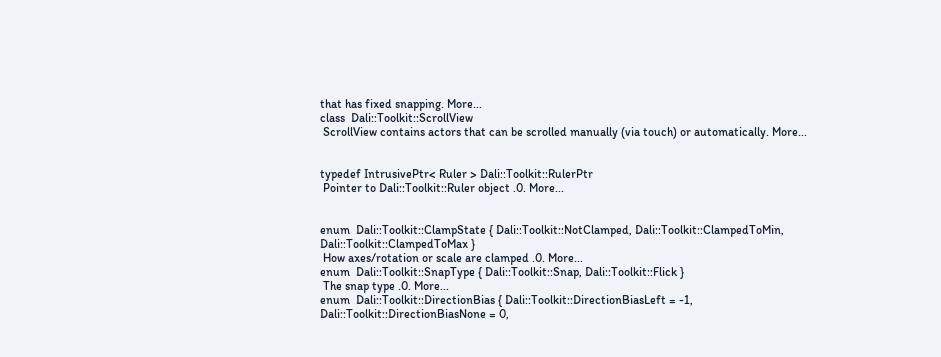that has fixed snapping. More...
class  Dali::Toolkit::ScrollView
 ScrollView contains actors that can be scrolled manually (via touch) or automatically. More...


typedef IntrusivePtr< Ruler > Dali::Toolkit::RulerPtr
 Pointer to Dali::Toolkit::Ruler object .0. More...


enum  Dali::Toolkit::ClampState { Dali::Toolkit::NotClamped, Dali::Toolkit::ClampedToMin, Dali::Toolkit::ClampedToMax }
 How axes/rotation or scale are clamped .0. More...
enum  Dali::Toolkit::SnapType { Dali::Toolkit::Snap, Dali::Toolkit::Flick }
 The snap type .0. More...
enum  Dali::Toolkit::DirectionBias { Dali::Toolkit::DirectionBiasLeft = -1, Dali::Toolkit::DirectionBiasNone = 0,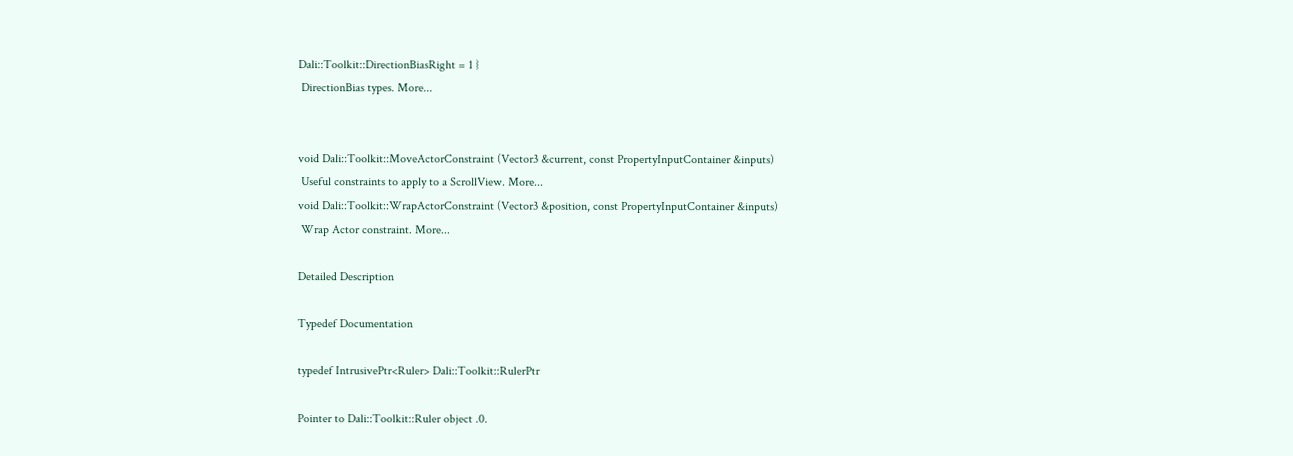Dali::Toolkit::DirectionBiasRight = 1 }
 DirectionBias types. More...


void Dali::Toolkit::MoveActorConstraint (Vector3 &current, const PropertyInputContainer &inputs)
 Useful constraints to apply to a ScrollView. More...
void Dali::Toolkit::WrapActorConstraint (Vector3 &position, const PropertyInputContainer &inputs)
 Wrap Actor constraint. More...

Detailed Description

Typedef Documentation

typedef IntrusivePtr<Ruler> Dali::Toolkit::RulerPtr

Pointer to Dali::Toolkit::Ruler object .0.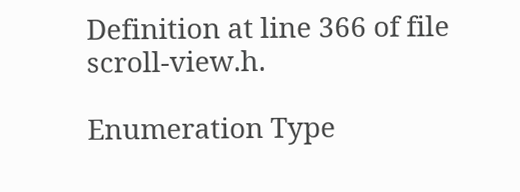Definition at line 366 of file scroll-view.h.

Enumeration Type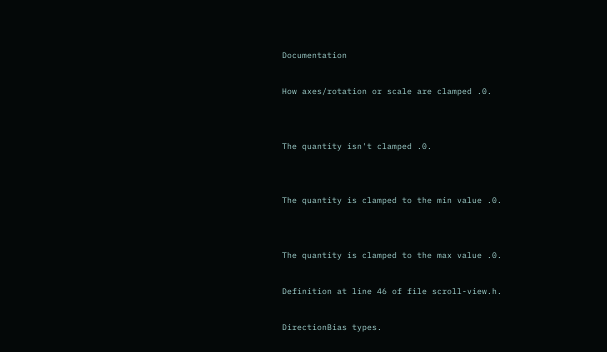Documentation

How axes/rotation or scale are clamped .0.


The quantity isn't clamped .0.


The quantity is clamped to the min value .0.


The quantity is clamped to the max value .0.

Definition at line 46 of file scroll-view.h.

DirectionBias types.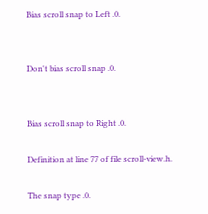Bias scroll snap to Left .0.


Don't bias scroll snap .0.


Bias scroll snap to Right .0.

Definition at line 77 of file scroll-view.h.

The snap type .0.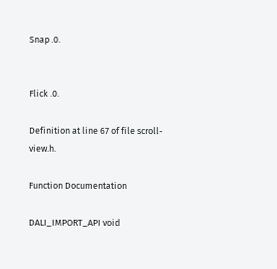Snap .0.


Flick .0.

Definition at line 67 of file scroll-view.h.

Function Documentation

DALI_IMPORT_API void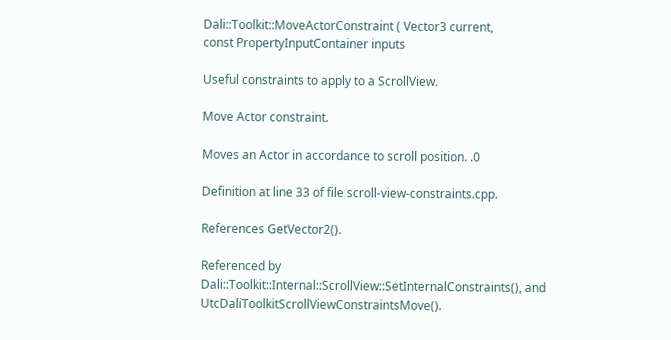Dali::Toolkit::MoveActorConstraint ( Vector3 current,
const PropertyInputContainer inputs

Useful constraints to apply to a ScrollView.

Move Actor constraint.

Moves an Actor in accordance to scroll position. .0

Definition at line 33 of file scroll-view-constraints.cpp.

References GetVector2().

Referenced by Dali::Toolkit::Internal::ScrollView::SetInternalConstraints(), and UtcDaliToolkitScrollViewConstraintsMove().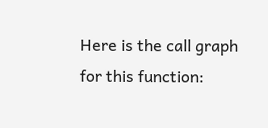Here is the call graph for this function: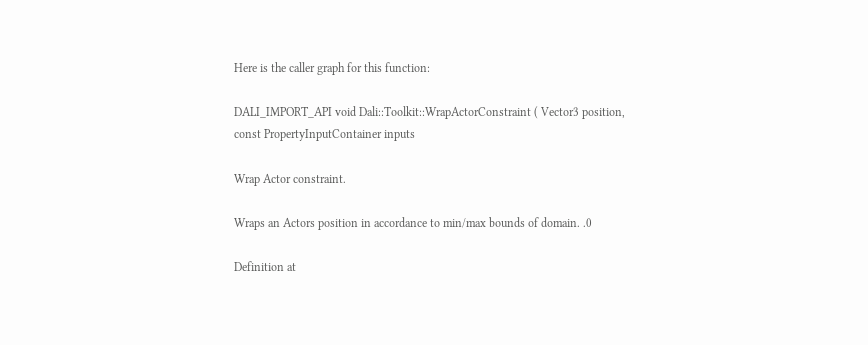Here is the caller graph for this function:

DALI_IMPORT_API void Dali::Toolkit::WrapActorConstraint ( Vector3 position,
const PropertyInputContainer inputs

Wrap Actor constraint.

Wraps an Actors position in accordance to min/max bounds of domain. .0

Definition at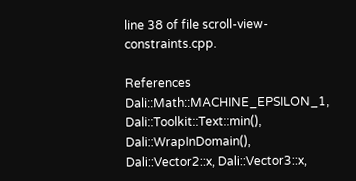line 38 of file scroll-view-constraints.cpp.

References Dali::Math::MACHINE_EPSILON_1, Dali::Toolkit::Text::min(), Dali::WrapInDomain(), Dali::Vector2::x, Dali::Vector3::x,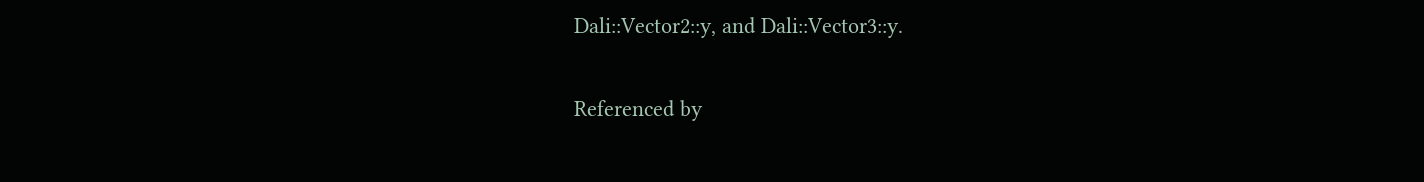Dali::Vector2::y, and Dali::Vector3::y.

Referenced by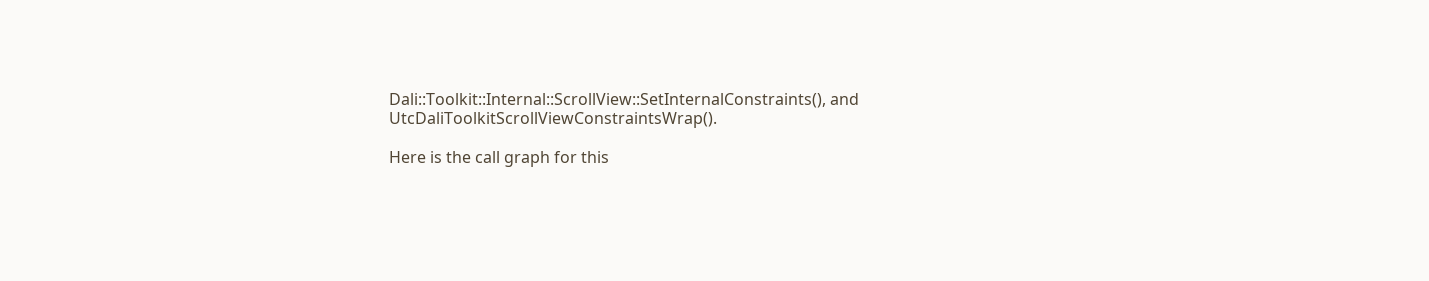Dali::Toolkit::Internal::ScrollView::SetInternalConstraints(), and UtcDaliToolkitScrollViewConstraintsWrap().

Here is the call graph for this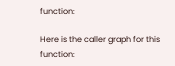function:

Here is the caller graph for this function: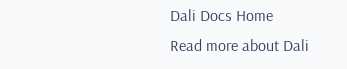Dali Docs Home
Read more about Dali